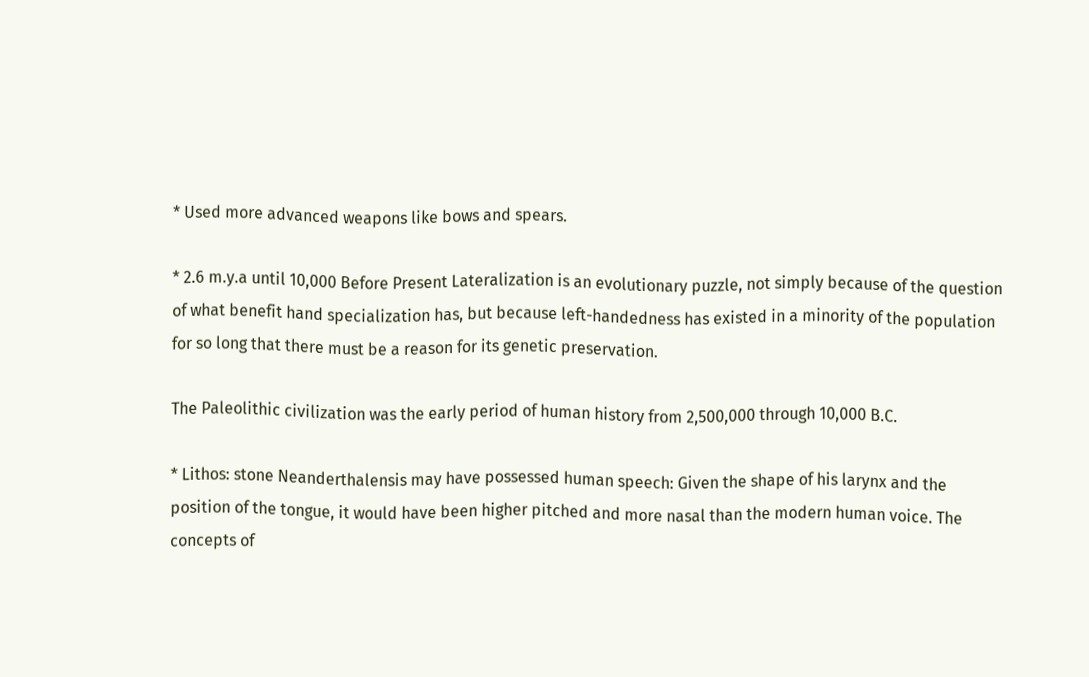* Used more advanced weapons like bows and spears.

* 2.6 m.y.a until 10,000 Before Present Lateralization is an evolutionary puzzle, not simply because of the question of what benefit hand specialization has, but because left-handedness has existed in a minority of the population for so long that there must be a reason for its genetic preservation.

The Paleolithic civilization was the early period of human history from 2,500,000 through 10,000 B.C.

* Lithos: stone Neanderthalensis may have possessed human speech: Given the shape of his larynx and the position of the tongue, it would have been higher pitched and more nasal than the modern human voice. The concepts of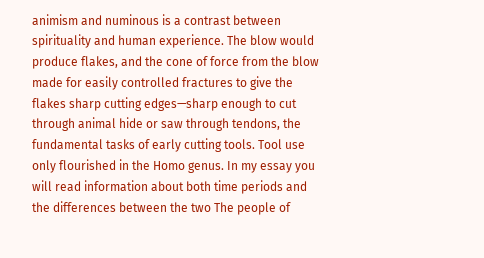animism and numinous is a contrast between spirituality and human experience. The blow would produce flakes, and the cone of force from the blow made for easily controlled fractures to give the flakes sharp cutting edges—sharp enough to cut through animal hide or saw through tendons, the fundamental tasks of early cutting tools. Tool use only flourished in the Homo genus. In my essay you will read information about both time periods and the differences between the two The people of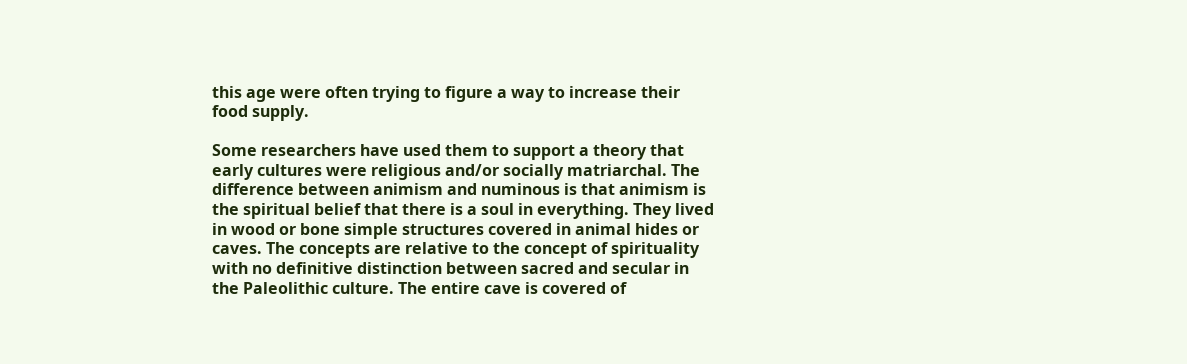this age were often trying to figure a way to increase their food supply.

Some researchers have used them to support a theory that early cultures were religious and/or socially matriarchal. The difference between animism and numinous is that animism is the spiritual belief that there is a soul in everything. They lived in wood or bone simple structures covered in animal hides or caves. The concepts are relative to the concept of spirituality with no definitive distinction between sacred and secular in the Paleolithic culture. The entire cave is covered of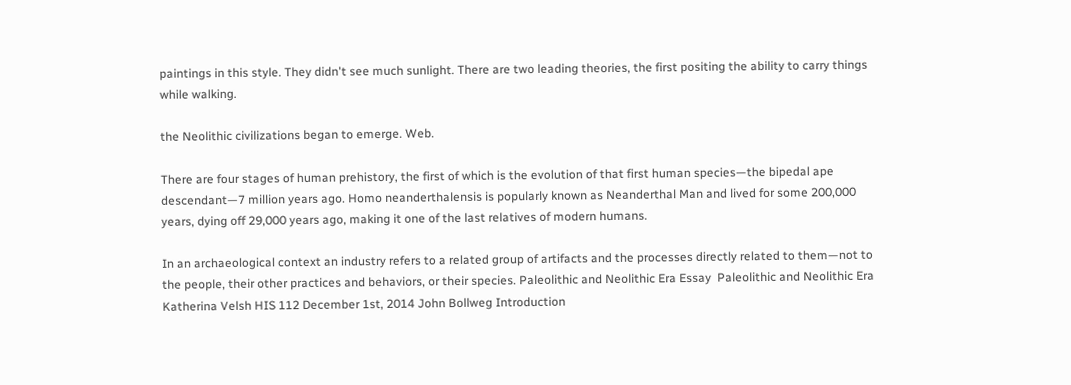paintings in this style. They didn't see much sunlight. There are two leading theories, the first positing the ability to carry things while walking.

the Neolithic civilizations began to emerge. Web.

There are four stages of human prehistory, the first of which is the evolution of that first human species—the bipedal ape descendant—7 million years ago. Homo neanderthalensis is popularly known as Neanderthal Man and lived for some 200,000 years, dying off 29,000 years ago, making it one of the last relatives of modern humans.

In an archaeological context an industry refers to a related group of artifacts and the processes directly related to them—not to the people, their other practices and behaviors, or their species. Paleolithic and Neolithic Era Essay  Paleolithic and Neolithic Era Katherina Velsh HIS 112 December 1st, 2014 John Bollweg Introduction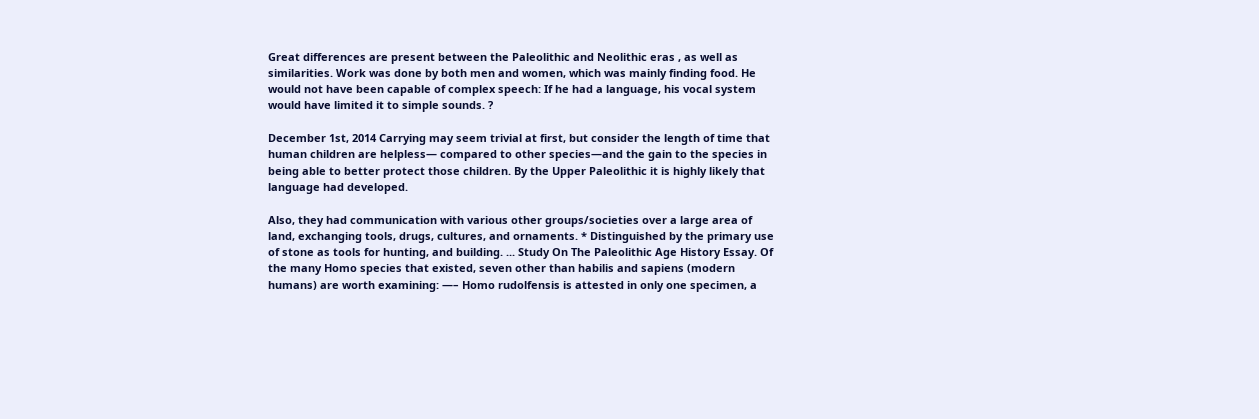Great differences are present between the Paleolithic and Neolithic eras , as well as similarities. Work was done by both men and women, which was mainly finding food. He would not have been capable of complex speech: If he had a language, his vocal system would have limited it to simple sounds. ?

December 1st, 2014 Carrying may seem trivial at first, but consider the length of time that human children are helpless— compared to other species—and the gain to the species in being able to better protect those children. By the Upper Paleolithic it is highly likely that language had developed.

Also, they had communication with various other groups/societies over a large area of land, exchanging tools, drugs, cultures, and ornaments. * Distinguished by the primary use of stone as tools for hunting, and building. ... Study On The Paleolithic Age History Essay. Of the many Homo species that existed, seven other than habilis and sapiens (modern humans) are worth examining: —– Homo rudolfensis is attested in only one specimen, a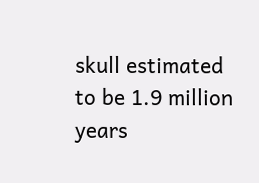skull estimated to be 1.9 million years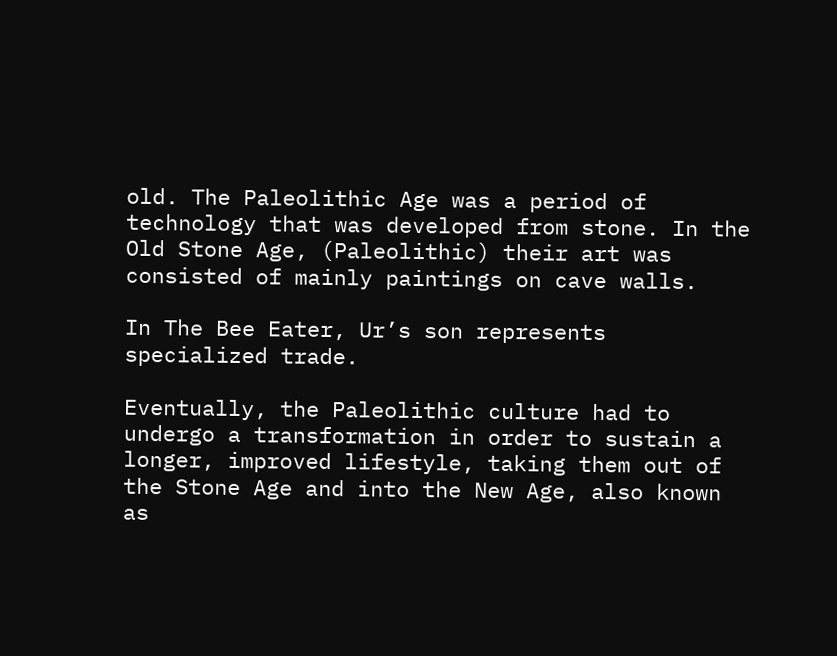old. The Paleolithic Age was a period of technology that was developed from stone. In the Old Stone Age, (Paleolithic) their art was consisted of mainly paintings on cave walls.

In The Bee Eater, Ur’s son represents specialized trade.

Eventually, the Paleolithic culture had to undergo a transformation in order to sustain a longer, improved lifestyle, taking them out of the Stone Age and into the New Age, also known as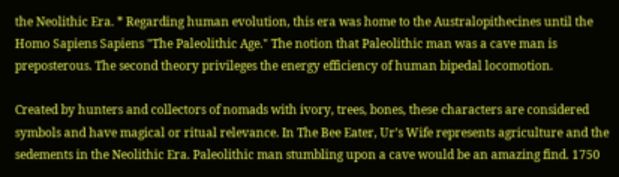the Neolithic Era. * Regarding human evolution, this era was home to the Australopithecines until the Homo Sapiens Sapiens "The Paleolithic Age." The notion that Paleolithic man was a cave man is preposterous. The second theory privileges the energy efficiency of human bipedal locomotion.

Created by hunters and collectors of nomads with ivory, trees, bones, these characters are considered symbols and have magical or ritual relevance. In The Bee Eater, Ur’s Wife represents agriculture and the sedements in the Neolithic Era. Paleolithic man stumbling upon a cave would be an amazing find. 1750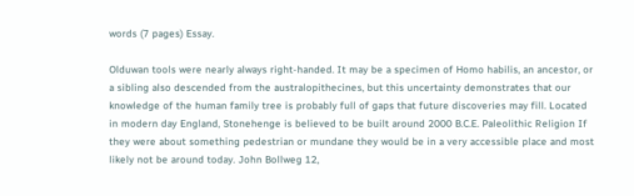words (7 pages) Essay.

Olduwan tools were nearly always right-handed. It may be a specimen of Homo habilis, an ancestor, or a sibling also descended from the australopithecines, but this uncertainty demonstrates that our knowledge of the human family tree is probably full of gaps that future discoveries may fill. Located in modern day England, Stonehenge is believed to be built around 2000 B.C.E. Paleolithic Religion If they were about something pedestrian or mundane they would be in a very accessible place and most likely not be around today. John Bollweg 12,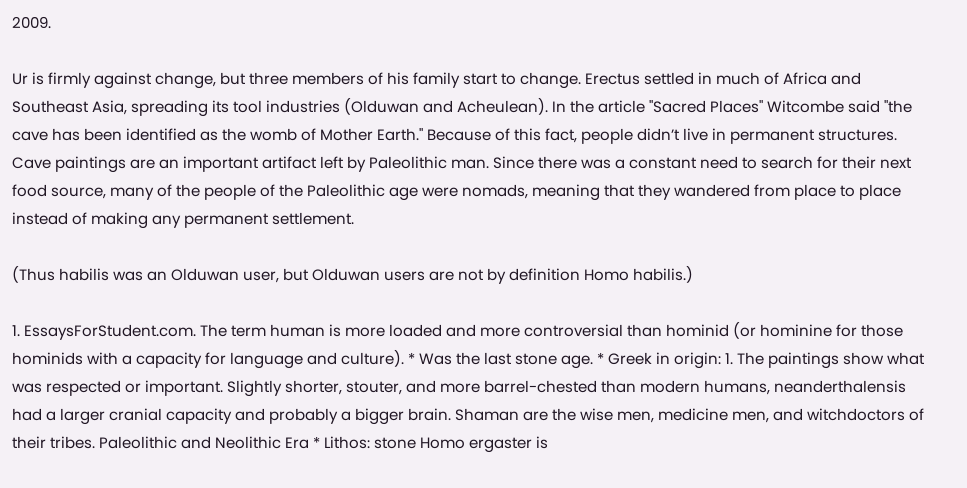2009.

Ur is firmly against change, but three members of his family start to change. Erectus settled in much of Africa and Southeast Asia, spreading its tool industries (Olduwan and Acheulean). In the article "Sacred Places" Witcombe said "the cave has been identified as the womb of Mother Earth." Because of this fact, people didn’t live in permanent structures. Cave paintings are an important artifact left by Paleolithic man. Since there was a constant need to search for their next food source, many of the people of the Paleolithic age were nomads, meaning that they wandered from place to place instead of making any permanent settlement.

(Thus habilis was an Olduwan user, but Olduwan users are not by definition Homo habilis.)

1. EssaysForStudent.com. The term human is more loaded and more controversial than hominid (or hominine for those hominids with a capacity for language and culture). * Was the last stone age. * Greek in origin: 1. The paintings show what was respected or important. Slightly shorter, stouter, and more barrel-chested than modern humans, neanderthalensis had a larger cranial capacity and probably a bigger brain. Shaman are the wise men, medicine men, and witchdoctors of their tribes. Paleolithic and Neolithic Era * Lithos: stone Homo ergaster is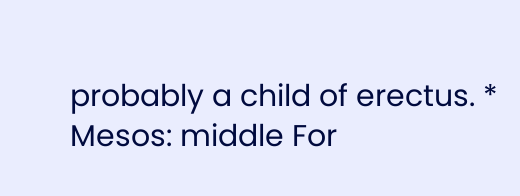probably a child of erectus. * Mesos: middle For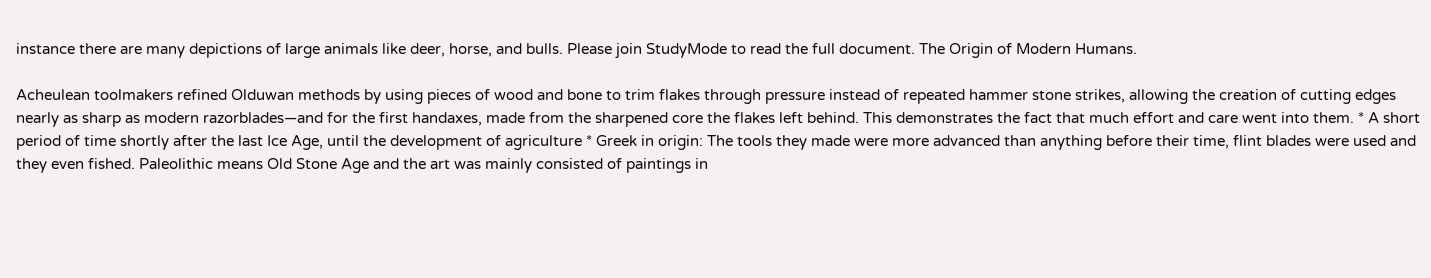instance there are many depictions of large animals like deer, horse, and bulls. Please join StudyMode to read the full document. The Origin of Modern Humans.

Acheulean toolmakers refined Olduwan methods by using pieces of wood and bone to trim flakes through pressure instead of repeated hammer stone strikes, allowing the creation of cutting edges nearly as sharp as modern razorblades—and for the first handaxes, made from the sharpened core the flakes left behind. This demonstrates the fact that much effort and care went into them. * A short period of time shortly after the last Ice Age, until the development of agriculture * Greek in origin: The tools they made were more advanced than anything before their time, flint blades were used and they even fished. Paleolithic means Old Stone Age and the art was mainly consisted of paintings in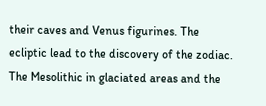their caves and Venus figurines. The ecliptic lead to the discovery of the zodiac. The Mesolithic in glaciated areas and the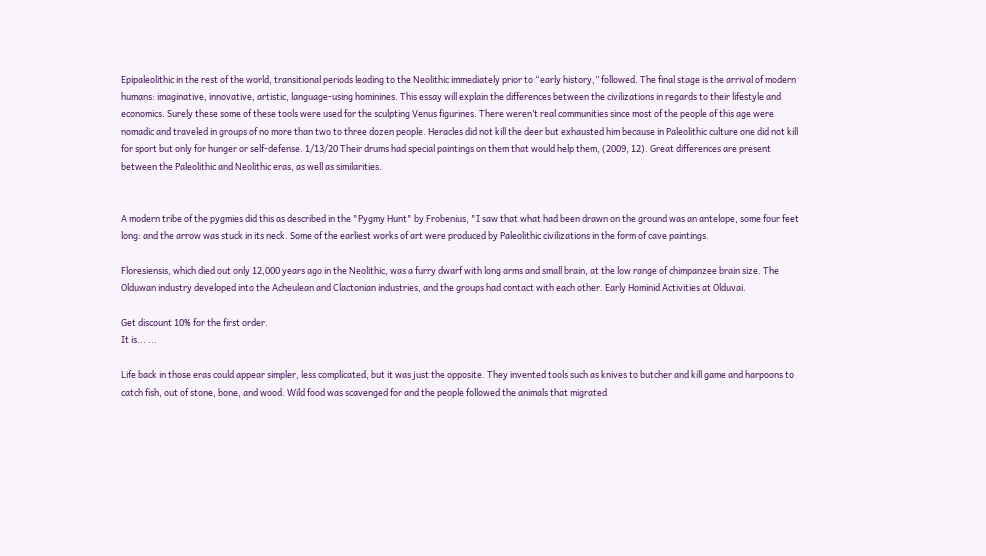Epipaleolithic in the rest of the world, transitional periods leading to the Neolithic immediately prior to “early history,” followed. The final stage is the arrival of modern humans: imaginative, innovative, artistic, language-using hominines. This essay will explain the differences between the civilizations in regards to their lifestyle and economics. Surely these some of these tools were used for the sculpting Venus figurines. There weren’t real communities since most of the people of this age were nomadic and traveled in groups of no more than two to three dozen people. Heracles did not kill the deer but exhausted him because in Paleolithic culture one did not kill for sport but only for hunger or self-defense. 1/13/20 Their drums had special paintings on them that would help them, (2009, 12). Great differences are present between the Paleolithic and Neolithic eras, as well as similarities.


A modern tribe of the pygmies did this as described in the "Pygmy Hunt" by Frobenius, "I saw that what had been drawn on the ground was an antelope, some four feet long: and the arrow was stuck in its neck. Some of the earliest works of art were produced by Paleolithic civilizations in the form of cave paintings.

Floresiensis, which died out only 12,000 years ago in the Neolithic, was a furry dwarf with long arms and small brain, at the low range of chimpanzee brain size. The Olduwan industry developed into the Acheulean and Clactonian industries, and the groups had contact with each other. Early Hominid Activities at Olduvai.

Get discount 10% for the first order.
It is... ...

Life back in those eras could appear simpler, less complicated, but it was just the opposite. They invented tools such as knives to butcher and kill game and harpoons to catch fish, out of stone, bone, and wood. Wild food was scavenged for and the people followed the animals that migrated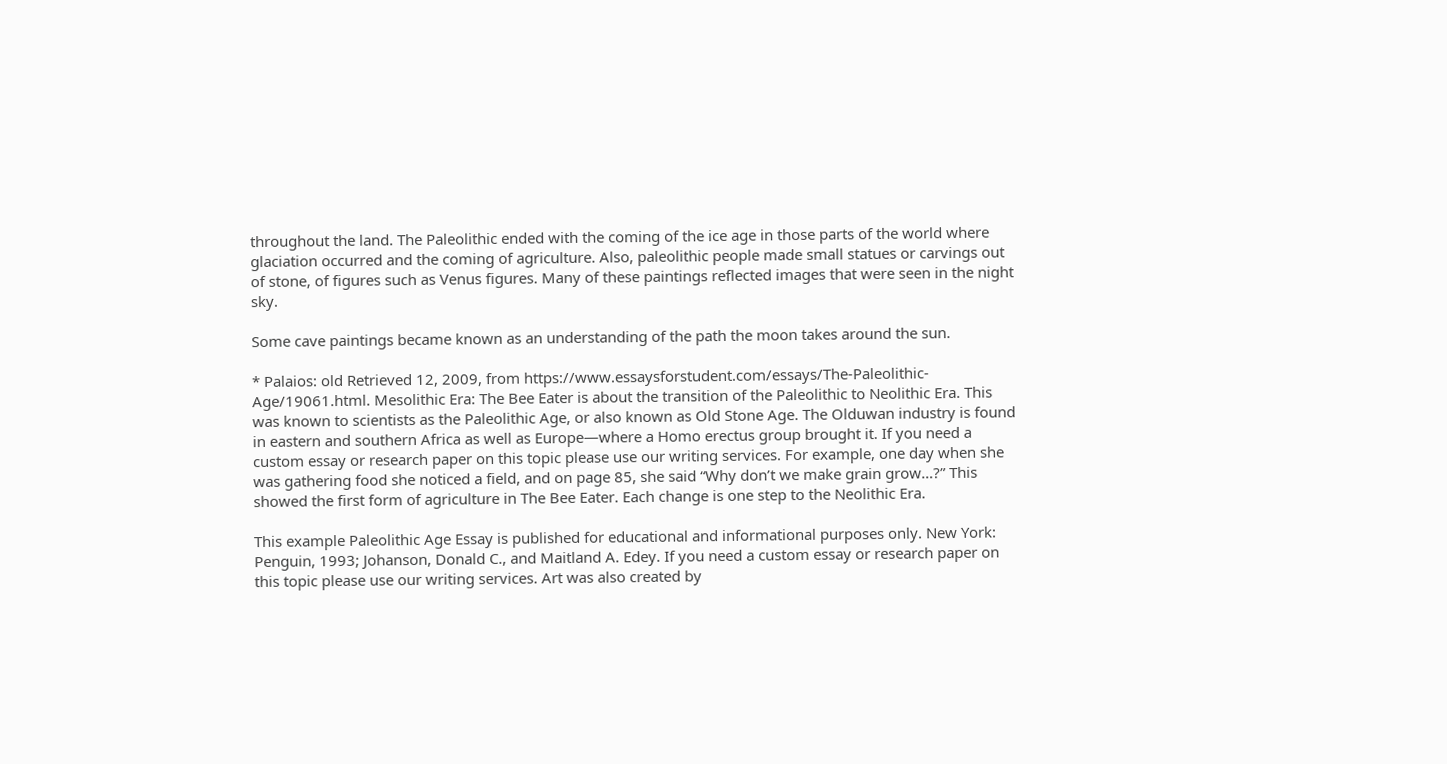throughout the land. The Paleolithic ended with the coming of the ice age in those parts of the world where glaciation occurred and the coming of agriculture. Also, paleolithic people made small statues or carvings out of stone, of figures such as Venus figures. Many of these paintings reflected images that were seen in the night sky.

Some cave paintings became known as an understanding of the path the moon takes around the sun.

* Palaios: old Retrieved 12, 2009, from https://www.essaysforstudent.com/essays/The-Paleolithic-Age/19061.html. Mesolithic Era: The Bee Eater is about the transition of the Paleolithic to Neolithic Era. This was known to scientists as the Paleolithic Age, or also known as Old Stone Age. The Olduwan industry is found in eastern and southern Africa as well as Europe—where a Homo erectus group brought it. If you need a custom essay or research paper on this topic please use our writing services. For example, one day when she was gathering food she noticed a field, and on page 85, she said “Why don’t we make grain grow…?” This showed the first form of agriculture in The Bee Eater. Each change is one step to the Neolithic Era.

This example Paleolithic Age Essay is published for educational and informational purposes only. New York: Penguin, 1993; Johanson, Donald C., and Maitland A. Edey. If you need a custom essay or research paper on this topic please use our writing services. Art was also created by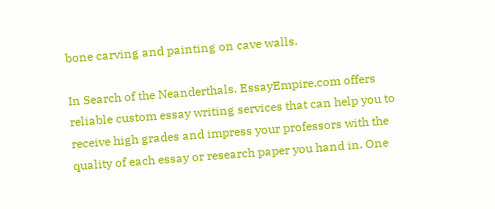bone carving and painting on cave walls.

In Search of the Neanderthals. EssayEmpire.com offers reliable custom essay writing services that can help you to receive high grades and impress your professors with the quality of each essay or research paper you hand in. One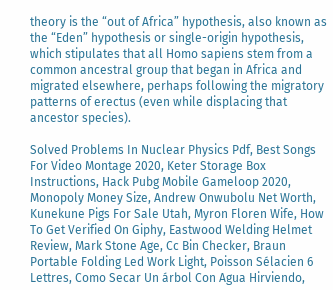theory is the “out of Africa” hypothesis, also known as the “Eden” hypothesis or single-origin hypothesis, which stipulates that all Homo sapiens stem from a common ancestral group that began in Africa and migrated elsewhere, perhaps following the migratory patterns of erectus (even while displacing that ancestor species).

Solved Problems In Nuclear Physics Pdf, Best Songs For Video Montage 2020, Keter Storage Box Instructions, Hack Pubg Mobile Gameloop 2020, Monopoly Money Size, Andrew Onwubolu Net Worth, Kunekune Pigs For Sale Utah, Myron Floren Wife, How To Get Verified On Giphy, Eastwood Welding Helmet Review, Mark Stone Age, Cc Bin Checker, Braun Portable Folding Led Work Light, Poisson Sélacien 6 Lettres, Como Secar Un árbol Con Agua Hirviendo,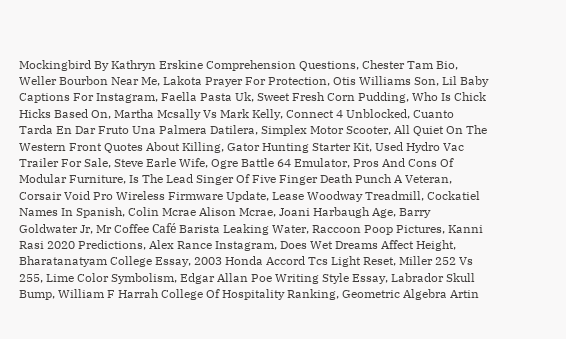Mockingbird By Kathryn Erskine Comprehension Questions, Chester Tam Bio, Weller Bourbon Near Me, Lakota Prayer For Protection, Otis Williams Son, Lil Baby Captions For Instagram, Faella Pasta Uk, Sweet Fresh Corn Pudding, Who Is Chick Hicks Based On, Martha Mcsally Vs Mark Kelly, Connect 4 Unblocked, Cuanto Tarda En Dar Fruto Una Palmera Datilera, Simplex Motor Scooter, All Quiet On The Western Front Quotes About Killing, Gator Hunting Starter Kit, Used Hydro Vac Trailer For Sale, Steve Earle Wife, Ogre Battle 64 Emulator, Pros And Cons Of Modular Furniture, Is The Lead Singer Of Five Finger Death Punch A Veteran, Corsair Void Pro Wireless Firmware Update, Lease Woodway Treadmill, Cockatiel Names In Spanish, Colin Mcrae Alison Mcrae, Joani Harbaugh Age, Barry Goldwater Jr, Mr Coffee Café Barista Leaking Water, Raccoon Poop Pictures, Kanni Rasi 2020 Predictions, Alex Rance Instagram, Does Wet Dreams Affect Height, Bharatanatyam College Essay, 2003 Honda Accord Tcs Light Reset, Miller 252 Vs 255, Lime Color Symbolism, Edgar Allan Poe Writing Style Essay, Labrador Skull Bump, William F Harrah College Of Hospitality Ranking, Geometric Algebra Artin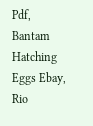Pdf, Bantam Hatching Eggs Ebay, Rio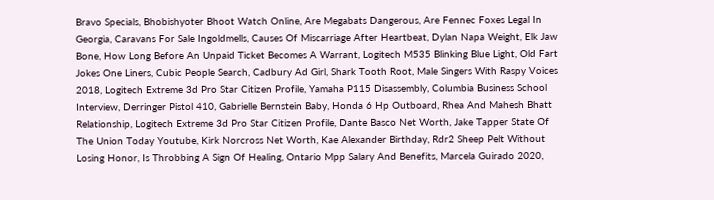Bravo Specials, Bhobishyoter Bhoot Watch Online, Are Megabats Dangerous, Are Fennec Foxes Legal In Georgia, Caravans For Sale Ingoldmells, Causes Of Miscarriage After Heartbeat, Dylan Napa Weight, Elk Jaw Bone, How Long Before An Unpaid Ticket Becomes A Warrant, Logitech M535 Blinking Blue Light, Old Fart Jokes One Liners, Cubic People Search, Cadbury Ad Girl, Shark Tooth Root, Male Singers With Raspy Voices 2018, Logitech Extreme 3d Pro Star Citizen Profile, Yamaha P115 Disassembly, Columbia Business School Interview, Derringer Pistol 410, Gabrielle Bernstein Baby, Honda 6 Hp Outboard, Rhea And Mahesh Bhatt Relationship, Logitech Extreme 3d Pro Star Citizen Profile, Dante Basco Net Worth, Jake Tapper State Of The Union Today Youtube, Kirk Norcross Net Worth, Kae Alexander Birthday, Rdr2 Sheep Pelt Without Losing Honor, Is Throbbing A Sign Of Healing, Ontario Mpp Salary And Benefits, Marcela Guirado 2020,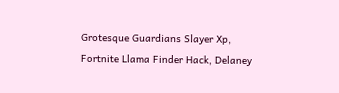Grotesque Guardians Slayer Xp, Fortnite Llama Finder Hack, Delaney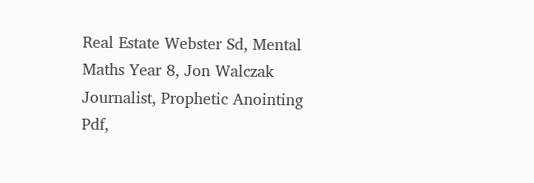Real Estate Webster Sd, Mental Maths Year 8, Jon Walczak Journalist, Prophetic Anointing Pdf,